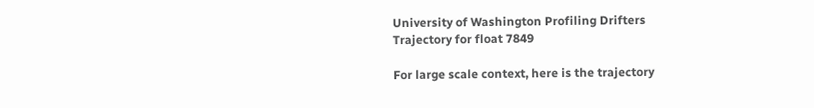University of Washington Profiling Drifters
Trajectory for float 7849

For large scale context, here is the trajectory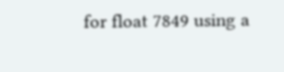for float 7849 using a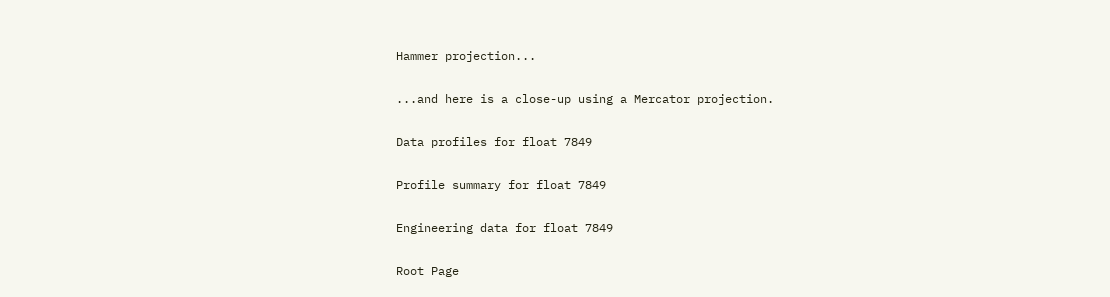Hammer projection...

...and here is a close-up using a Mercator projection.

Data profiles for float 7849

Profile summary for float 7849

Engineering data for float 7849

Root Page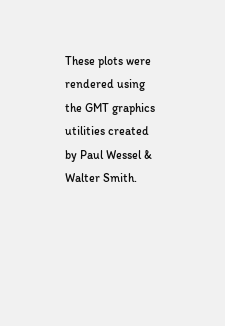These plots were rendered using the GMT graphics utilities created by Paul Wessel & Walter Smith.